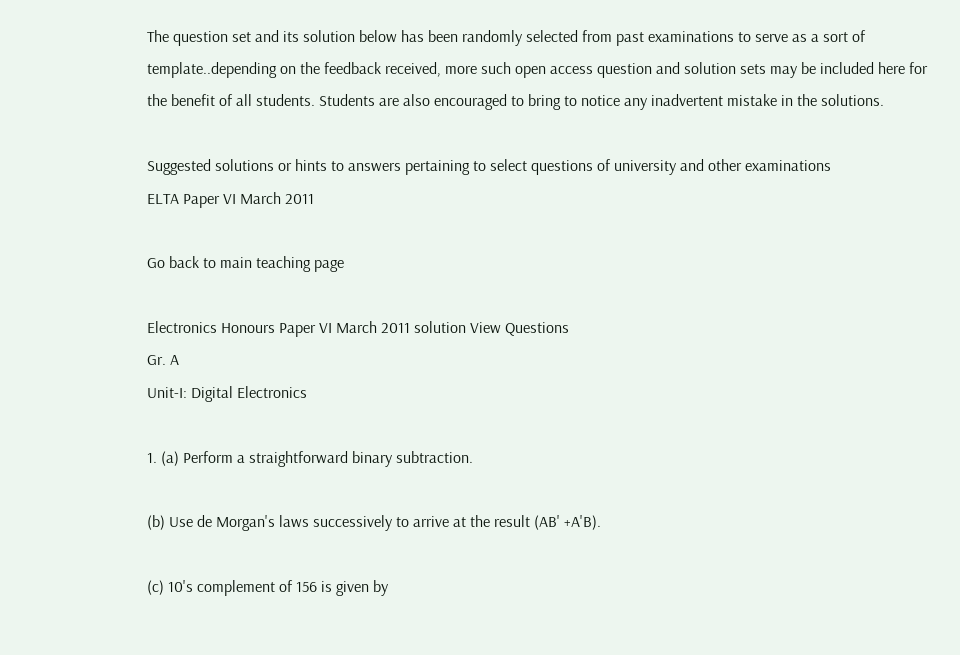The question set and its solution below has been randomly selected from past examinations to serve as a sort of template..depending on the feedback received, more such open access question and solution sets may be included here for the benefit of all students. Students are also encouraged to bring to notice any inadvertent mistake in the solutions.

Suggested solutions or hints to answers pertaining to select questions of university and other examinations
ELTA Paper VI March 2011

Go back to main teaching page

Electronics Honours Paper VI March 2011 solution View Questions
Gr. A
Unit-I: Digital Electronics

1. (a) Perform a straightforward binary subtraction.

(b) Use de Morgan's laws successively to arrive at the result (AB' +A'B).

(c) 10's complement of 156 is given by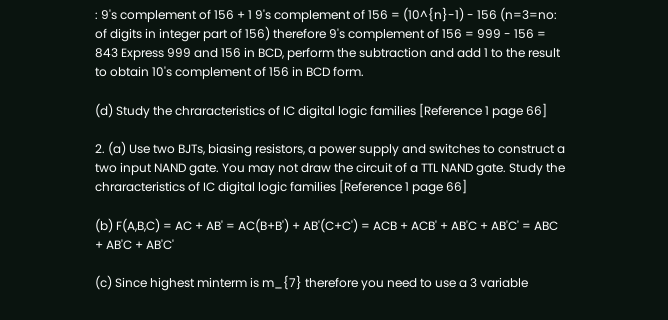: 9's complement of 156 + 1 9's complement of 156 = (10^{n}-1) - 156 (n=3=no: of digits in integer part of 156) therefore 9's complement of 156 = 999 - 156 = 843 Express 999 and 156 in BCD, perform the subtraction and add 1 to the result to obtain 10's complement of 156 in BCD form.

(d) Study the chraracteristics of IC digital logic families [Reference 1 page 66]

2. (a) Use two BJTs, biasing resistors, a power supply and switches to construct a two input NAND gate. You may not draw the circuit of a TTL NAND gate. Study the chraracteristics of IC digital logic families [Reference 1 page 66]

(b) F(A,B,C) = AC + AB' = AC(B+B') + AB'(C+C') = ACB + ACB' + AB'C + AB'C' = ABC + AB'C + AB'C'

(c) Since highest minterm is m_{7} therefore you need to use a 3 variable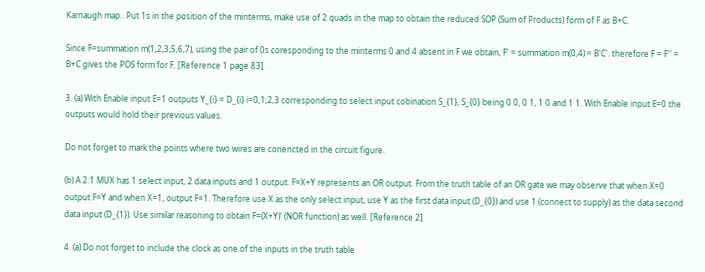Karnaugh map.. Put 1s in the position of the minterms, make use of 2 quads in the map to obtain the reduced SOP (Sum of Products) form of F as B+C.

Since F=summation m(1,2,3,5,6,7), using the pair of 0s coresponding to the minterms 0 and 4 absent in F we obtain, F' = summation m(0,4) = B'C'. therefore F = F'' = B+C gives the POS form for F. [Reference 1 page 83]

3. (a) With Enable input E=1 outputs Y_{i} = D_{i} i=0,1,2,3 corresponding to select input cobination S_{1}, S_{0} being 0 0, 0 1, 1 0 and 1 1. With Enable input E=0 the outputs would hold their previous values.

Do not forget to mark the points where two wires are conencted in the circuit figure.

(b) A 2:1 MUX has 1 select input, 2 data inputs and 1 output. F=X+Y represents an OR output. From the truth table of an OR gate we may observe that when X=0 output F=Y and when X=1, output F=1. Therefore use X as the only select input, use Y as the first data input (D_{0}) and use 1 (connect to supply) as the data second data input (D_{1}). Use similar reasoning to obtain F=(X+Y)' (NOR function) as well. [Reference 2]

4. (a) Do not forget to include the clock as one of the inputs in the truth table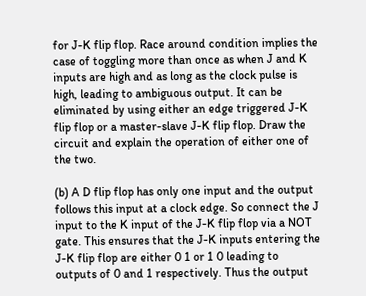for J-K flip flop. Race around condition implies the case of toggling more than once as when J and K inputs are high and as long as the clock pulse is high, leading to ambiguous output. It can be eliminated by using either an edge triggered J-K flip flop or a master-slave J-K flip flop. Draw the circuit and explain the operation of either one of the two.

(b) A D flip flop has only one input and the output follows this input at a clock edge. So connect the J input to the K input of the J-K flip flop via a NOT gate. This ensures that the J-K inputs entering the J-K flip flop are either 0 1 or 1 0 leading to outputs of 0 and 1 respectively. Thus the output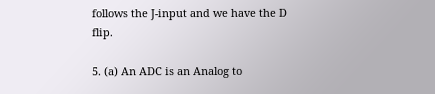follows the J-input and we have the D flip.

5. (a) An ADC is an Analog to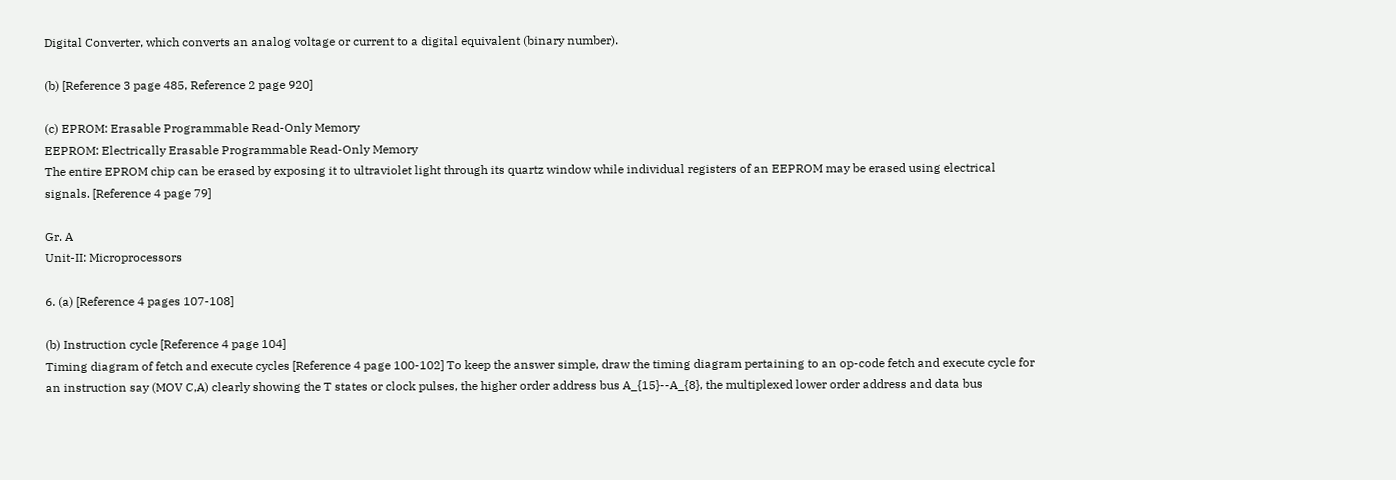Digital Converter, which converts an analog voltage or current to a digital equivalent (binary number).

(b) [Reference 3 page 485, Reference 2 page 920]

(c) EPROM: Erasable Programmable Read-Only Memory
EEPROM: Electrically Erasable Programmable Read-Only Memory
The entire EPROM chip can be erased by exposing it to ultraviolet light through its quartz window while individual registers of an EEPROM may be erased using electrical signals. [Reference 4 page 79]

Gr. A
Unit-II: Microprocessors

6. (a) [Reference 4 pages 107-108]

(b) Instruction cycle [Reference 4 page 104]
Timing diagram of fetch and execute cycles [Reference 4 page 100-102] To keep the answer simple, draw the timing diagram pertaining to an op-code fetch and execute cycle for an instruction say (MOV C,A) clearly showing the T states or clock pulses, the higher order address bus A_{15}--A_{8}, the multiplexed lower order address and data bus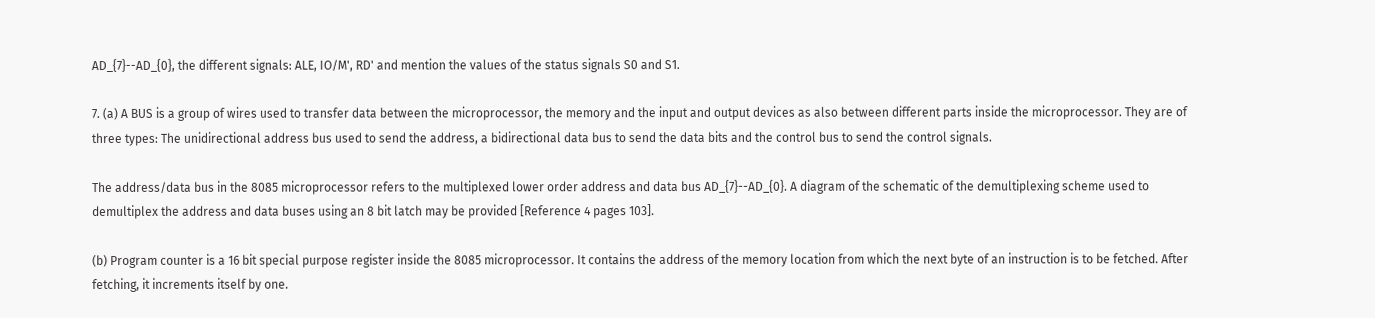AD_{7}--AD_{0}, the different signals: ALE, IO/M', RD' and mention the values of the status signals S0 and S1.

7. (a) A BUS is a group of wires used to transfer data between the microprocessor, the memory and the input and output devices as also between different parts inside the microprocessor. They are of three types: The unidirectional address bus used to send the address, a bidirectional data bus to send the data bits and the control bus to send the control signals.

The address/data bus in the 8085 microprocessor refers to the multiplexed lower order address and data bus AD_{7}--AD_{0}. A diagram of the schematic of the demultiplexing scheme used to demultiplex the address and data buses using an 8 bit latch may be provided [Reference 4 pages 103].

(b) Program counter is a 16 bit special purpose register inside the 8085 microprocessor. It contains the address of the memory location from which the next byte of an instruction is to be fetched. After fetching, it increments itself by one.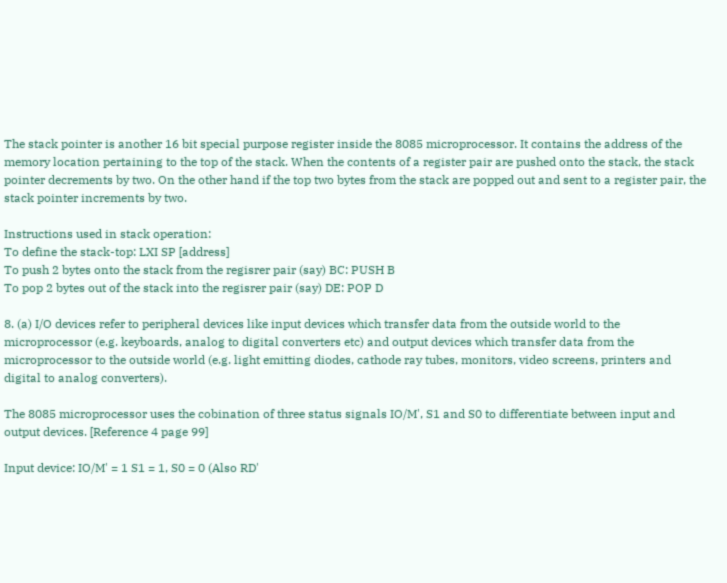The stack pointer is another 16 bit special purpose register inside the 8085 microprocessor. It contains the address of the memory location pertaining to the top of the stack. When the contents of a register pair are pushed onto the stack, the stack pointer decrements by two. On the other hand if the top two bytes from the stack are popped out and sent to a register pair, the stack pointer increments by two.

Instructions used in stack operation:
To define the stack-top: LXI SP [address]
To push 2 bytes onto the stack from the regisrer pair (say) BC: PUSH B
To pop 2 bytes out of the stack into the regisrer pair (say) DE: POP D

8. (a) I/O devices refer to peripheral devices like input devices which transfer data from the outside world to the microprocessor (e.g. keyboards, analog to digital converters etc) and output devices which transfer data from the microprocessor to the outside world (e.g. light emitting diodes, cathode ray tubes, monitors, video screens, printers and digital to analog converters).

The 8085 microprocessor uses the cobination of three status signals IO/M', S1 and S0 to differentiate between input and output devices. [Reference 4 page 99]

Input device: IO/M' = 1 S1 = 1, S0 = 0 (Also RD'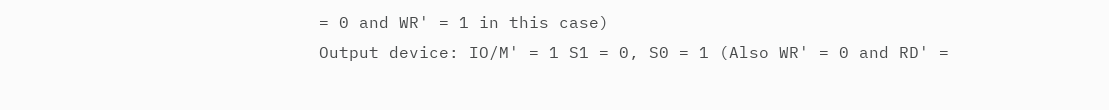= 0 and WR' = 1 in this case)
Output device: IO/M' = 1 S1 = 0, S0 = 1 (Also WR' = 0 and RD' =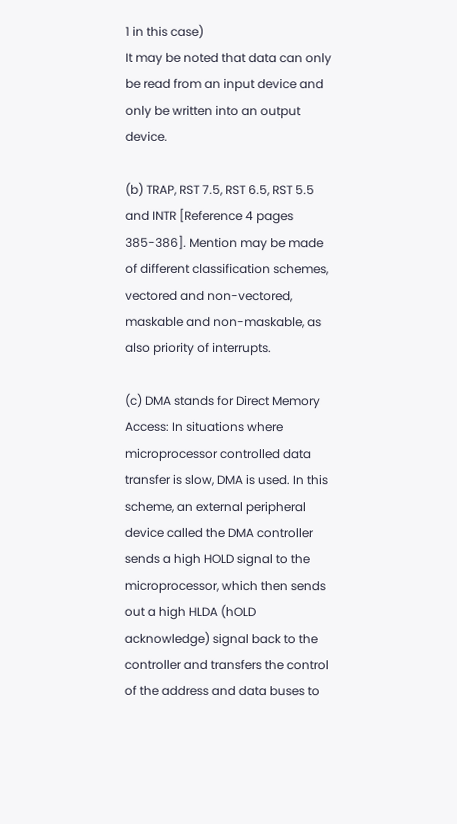1 in this case)
It may be noted that data can only be read from an input device and only be written into an output device.

(b) TRAP, RST 7.5, RST 6.5, RST 5.5 and INTR [Reference 4 pages 385-386]. Mention may be made of different classification schemes, vectored and non-vectored, maskable and non-maskable, as also priority of interrupts.

(c) DMA stands for Direct Memory Access: In situations where microprocessor controlled data transfer is slow, DMA is used. In this scheme, an external peripheral device called the DMA controller sends a high HOLD signal to the microprocessor, which then sends out a high HLDA (hOLD acknowledge) signal back to the controller and transfers the control of the address and data buses to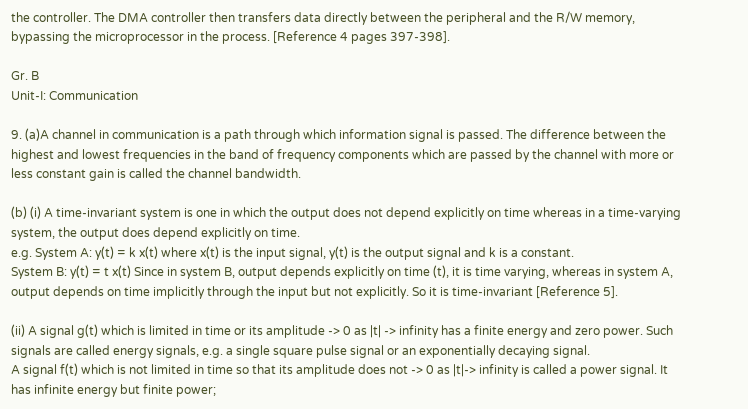the controller. The DMA controller then transfers data directly between the peripheral and the R/W memory, bypassing the microprocessor in the process. [Reference 4 pages 397-398].

Gr. B
Unit-I: Communication

9. (a)A channel in communication is a path through which information signal is passed. The difference between the highest and lowest frequencies in the band of frequency components which are passed by the channel with more or less constant gain is called the channel bandwidth.

(b) (i) A time-invariant system is one in which the output does not depend explicitly on time whereas in a time-varying system, the output does depend explicitly on time.
e.g. System A: y(t) = k x(t) where x(t) is the input signal, y(t) is the output signal and k is a constant.
System B: y(t) = t x(t) Since in system B, output depends explicitly on time (t), it is time varying, whereas in system A, output depends on time implicitly through the input but not explicitly. So it is time-invariant [Reference 5].

(ii) A signal g(t) which is limited in time or its amplitude -> 0 as |t| -> infinity has a finite energy and zero power. Such signals are called energy signals, e.g. a single square pulse signal or an exponentially decaying signal.
A signal f(t) which is not limited in time so that its amplitude does not -> 0 as |t|-> infinity is called a power signal. It has infinite energy but finite power;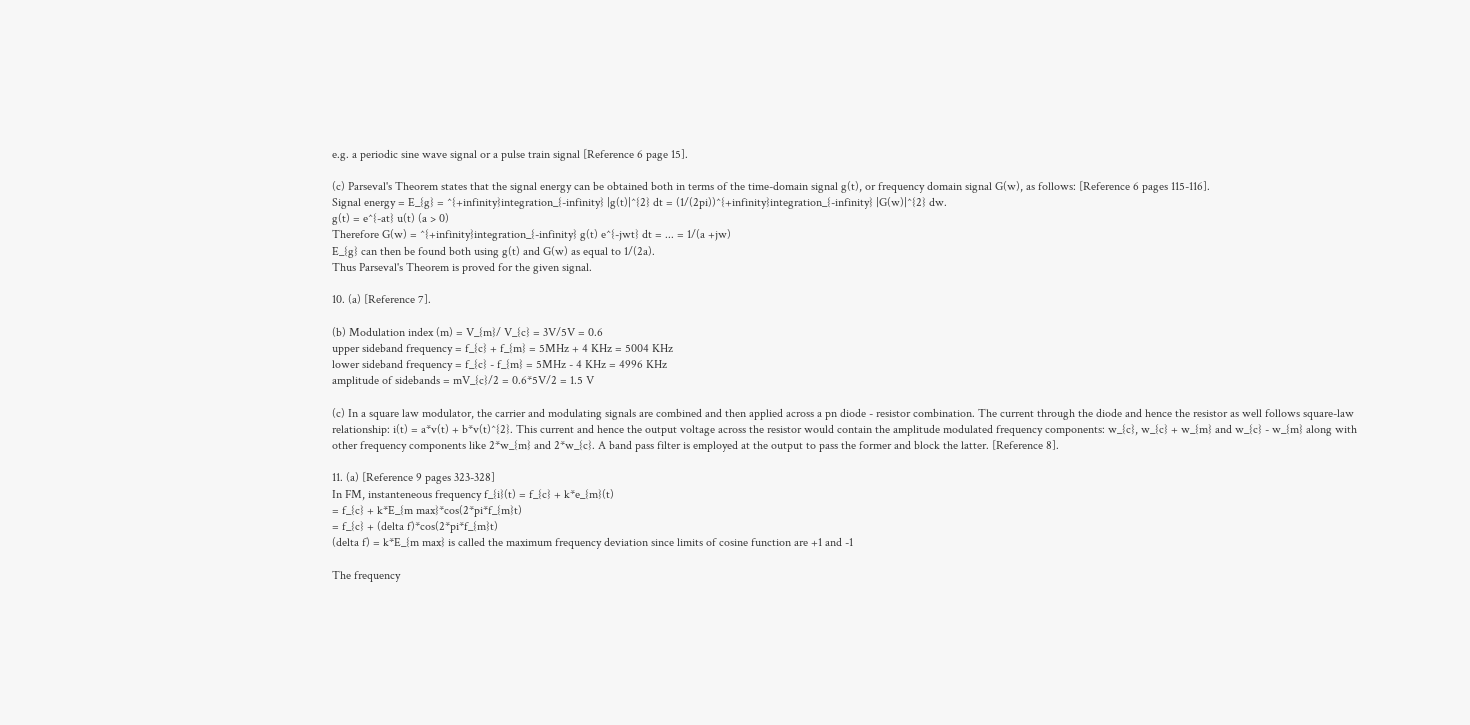e.g. a periodic sine wave signal or a pulse train signal [Reference 6 page 15].

(c) Parseval's Theorem states that the signal energy can be obtained both in terms of the time-domain signal g(t), or frequency domain signal G(w), as follows: [Reference 6 pages 115-116].
Signal energy = E_{g} = ^{+infinity}integration_{-infinity} |g(t)|^{2} dt = (1/(2pi))^{+infinity}integration_{-infinity} |G(w)|^{2} dw.
g(t) = e^{-at} u(t) (a > 0)
Therefore G(w) = ^{+infinity}integration_{-infinity} g(t) e^{-jwt} dt = ... = 1/(a +jw)
E_{g} can then be found both using g(t) and G(w) as equal to 1/(2a).
Thus Parseval's Theorem is proved for the given signal.

10. (a) [Reference 7].

(b) Modulation index (m) = V_{m}/ V_{c} = 3V/5V = 0.6
upper sideband frequency = f_{c} + f_{m} = 5MHz + 4 KHz = 5004 KHz
lower sideband frequency = f_{c} - f_{m} = 5MHz - 4 KHz = 4996 KHz
amplitude of sidebands = mV_{c}/2 = 0.6*5V/2 = 1.5 V

(c) In a square law modulator, the carrier and modulating signals are combined and then applied across a pn diode - resistor combination. The current through the diode and hence the resistor as well follows square-law relationship: i(t) = a*v(t) + b*v(t)^{2}. This current and hence the output voltage across the resistor would contain the amplitude modulated frequency components: w_{c}, w_{c} + w_{m} and w_{c} - w_{m} along with other frequency components like 2*w_{m} and 2*w_{c}. A band pass filter is employed at the output to pass the former and block the latter. [Reference 8].

11. (a) [Reference 9 pages 323-328]
In FM, instanteneous frequency f_{i}(t) = f_{c} + k*e_{m}(t)
= f_{c} + k*E_{m max}*cos(2*pi*f_{m}t)
= f_{c} + (delta f)*cos(2*pi*f_{m}t)
(delta f) = k*E_{m max} is called the maximum frequency deviation since limits of cosine function are +1 and -1

The frequency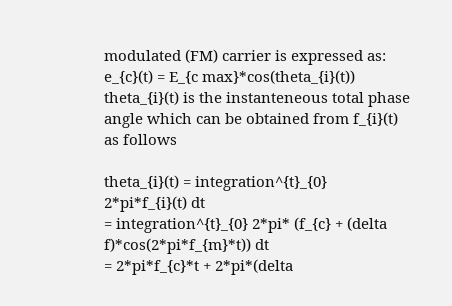modulated (FM) carrier is expressed as: e_{c}(t) = E_{c max}*cos(theta_{i}(t))
theta_{i}(t) is the instanteneous total phase angle which can be obtained from f_{i}(t) as follows

theta_{i}(t) = integration^{t}_{0} 2*pi*f_{i}(t) dt
= integration^{t}_{0} 2*pi* (f_{c} + (delta f)*cos(2*pi*f_{m}*t)) dt
= 2*pi*f_{c}*t + 2*pi*(delta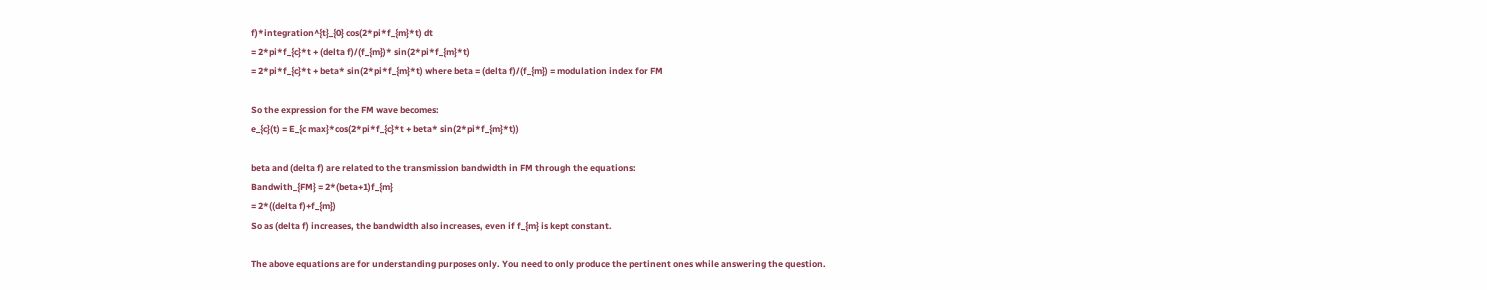f)*integration^{t}_{0} cos(2*pi*f_{m}*t) dt
= 2*pi*f_{c}*t + (delta f)/(f_{m})* sin(2*pi*f_{m}*t)
= 2*pi*f_{c}*t + beta* sin(2*pi*f_{m}*t) where beta = (delta f)/(f_{m}) = modulation index for FM

So the expression for the FM wave becomes:
e_{c}(t) = E_{c max}*cos(2*pi*f_{c}*t + beta* sin(2*pi*f_{m}*t))

beta and (delta f) are related to the transmission bandwidth in FM through the equations:
Bandwith_{FM} = 2*(beta+1)f_{m}
= 2*((delta f)+f_{m})
So as (delta f) increases, the bandwidth also increases, even if f_{m} is kept constant.

The above equations are for understanding purposes only. You need to only produce the pertinent ones while answering the question.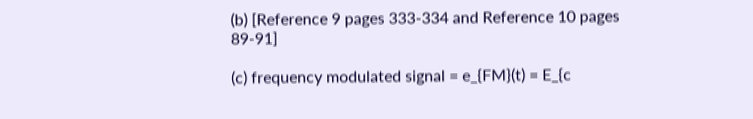(b) [Reference 9 pages 333-334 and Reference 10 pages 89-91]

(c) frequency modulated signal = e_{FM}(t) = E_{c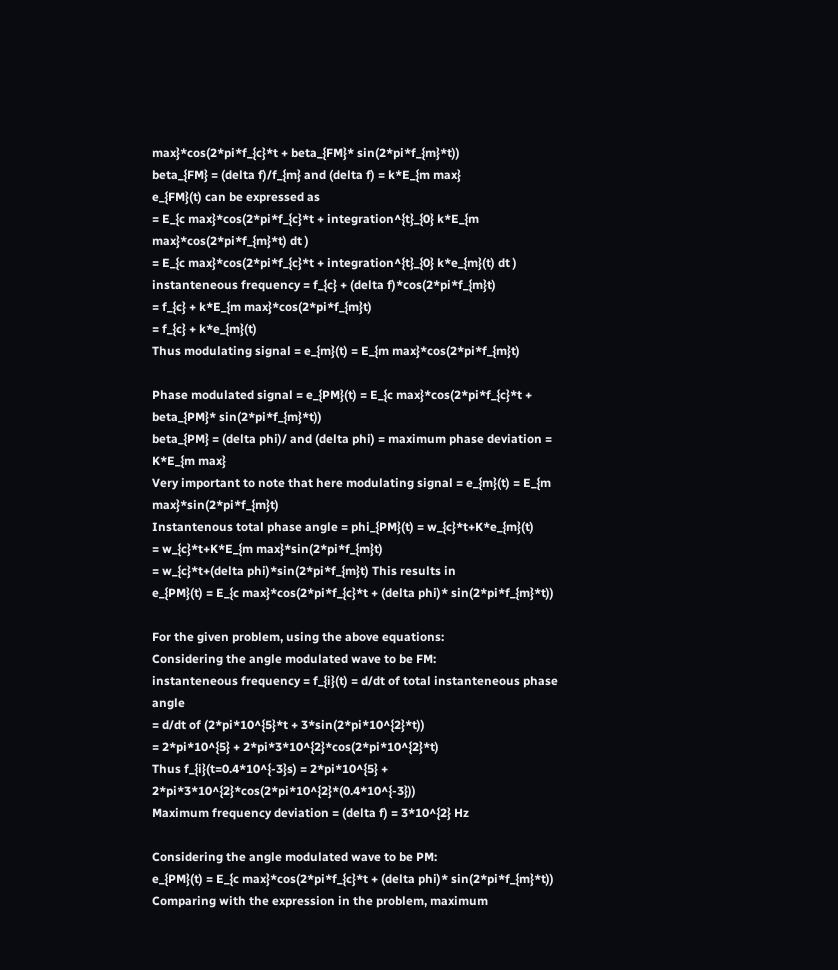max}*cos(2*pi*f_{c}*t + beta_{FM}* sin(2*pi*f_{m}*t))
beta_{FM} = (delta f)/f_{m} and (delta f) = k*E_{m max}
e_{FM}(t) can be expressed as
= E_{c max}*cos(2*pi*f_{c}*t + integration^{t}_{0} k*E_{m max}*cos(2*pi*f_{m}*t) dt )
= E_{c max}*cos(2*pi*f_{c}*t + integration^{t}_{0} k*e_{m}(t) dt )
instanteneous frequency = f_{c} + (delta f)*cos(2*pi*f_{m}t)
= f_{c} + k*E_{m max}*cos(2*pi*f_{m}t)
= f_{c} + k*e_{m}(t)
Thus modulating signal = e_{m}(t) = E_{m max}*cos(2*pi*f_{m}t)

Phase modulated signal = e_{PM}(t) = E_{c max}*cos(2*pi*f_{c}*t + beta_{PM}* sin(2*pi*f_{m}*t))
beta_{PM} = (delta phi)/ and (delta phi) = maximum phase deviation = K*E_{m max}
Very important to note that here modulating signal = e_{m}(t) = E_{m max}*sin(2*pi*f_{m}t)
Instantenous total phase angle = phi_{PM}(t) = w_{c}*t+K*e_{m}(t)
= w_{c}*t+K*E_{m max}*sin(2*pi*f_{m}t)
= w_{c}*t+(delta phi)*sin(2*pi*f_{m}t) This results in
e_{PM}(t) = E_{c max}*cos(2*pi*f_{c}*t + (delta phi)* sin(2*pi*f_{m}*t))

For the given problem, using the above equations:
Considering the angle modulated wave to be FM:
instanteneous frequency = f_{i}(t) = d/dt of total instanteneous phase angle
= d/dt of (2*pi*10^{5}*t + 3*sin(2*pi*10^{2}*t))
= 2*pi*10^{5} + 2*pi*3*10^{2}*cos(2*pi*10^{2}*t)
Thus f_{i}(t=0.4*10^{-3}s) = 2*pi*10^{5} + 2*pi*3*10^{2}*cos(2*pi*10^{2}*(0.4*10^{-3}))
Maximum frequency deviation = (delta f) = 3*10^{2} Hz

Considering the angle modulated wave to be PM:
e_{PM}(t) = E_{c max}*cos(2*pi*f_{c}*t + (delta phi)* sin(2*pi*f_{m}*t))
Comparing with the expression in the problem, maximum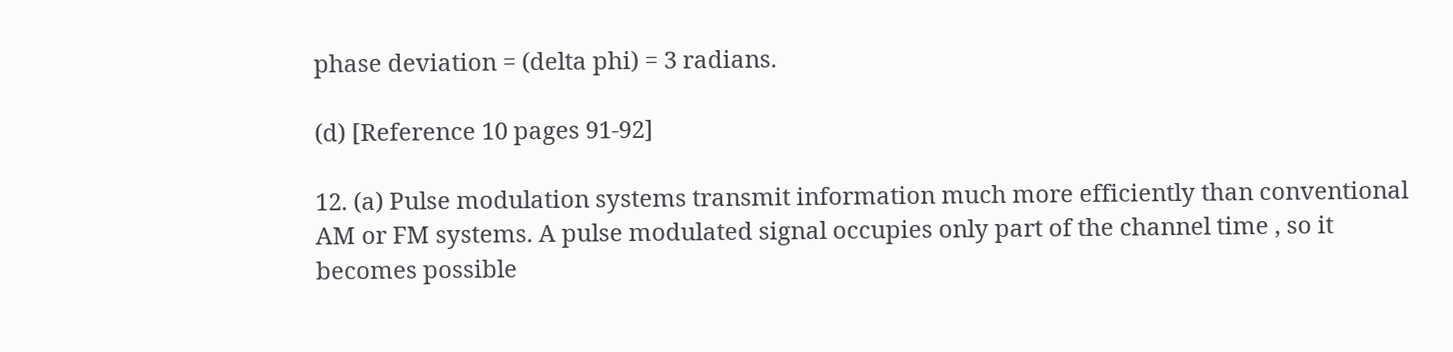phase deviation = (delta phi) = 3 radians.

(d) [Reference 10 pages 91-92]

12. (a) Pulse modulation systems transmit information much more efficiently than conventional AM or FM systems. A pulse modulated signal occupies only part of the channel time , so it becomes possible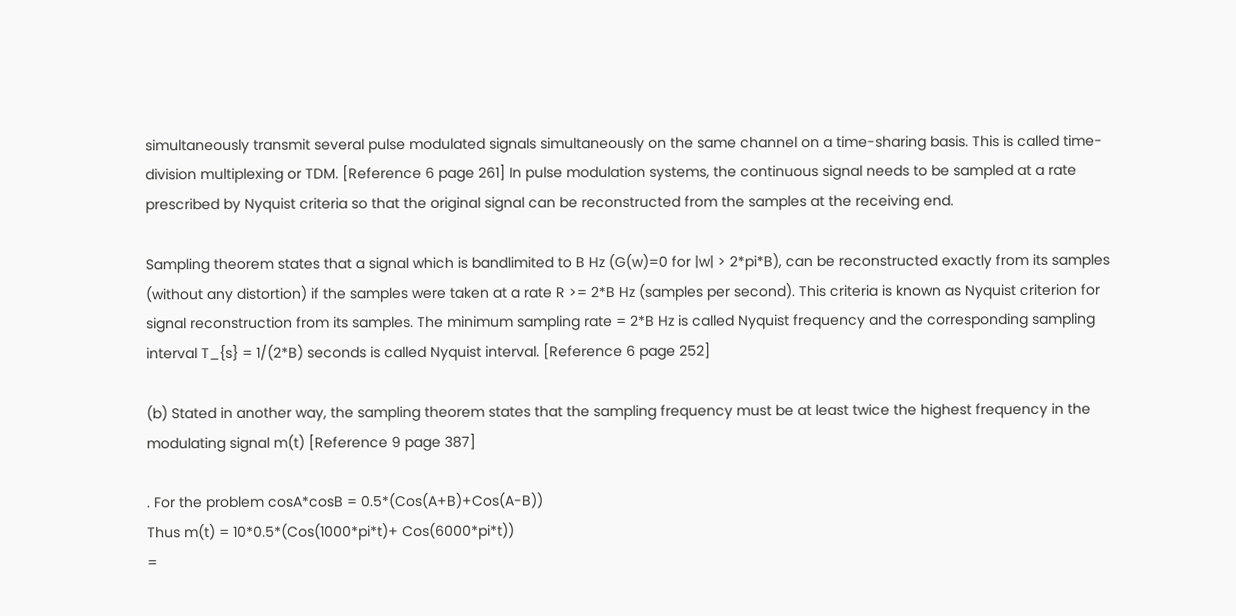simultaneously transmit several pulse modulated signals simultaneously on the same channel on a time-sharing basis. This is called time-division multiplexing or TDM. [Reference 6 page 261] In pulse modulation systems, the continuous signal needs to be sampled at a rate prescribed by Nyquist criteria so that the original signal can be reconstructed from the samples at the receiving end.

Sampling theorem states that a signal which is bandlimited to B Hz (G(w)=0 for |w| > 2*pi*B), can be reconstructed exactly from its samples (without any distortion) if the samples were taken at a rate R >= 2*B Hz (samples per second). This criteria is known as Nyquist criterion for signal reconstruction from its samples. The minimum sampling rate = 2*B Hz is called Nyquist frequency and the corresponding sampling interval T_{s} = 1/(2*B) seconds is called Nyquist interval. [Reference 6 page 252]

(b) Stated in another way, the sampling theorem states that the sampling frequency must be at least twice the highest frequency in the modulating signal m(t) [Reference 9 page 387]

. For the problem cosA*cosB = 0.5*(Cos(A+B)+Cos(A-B))
Thus m(t) = 10*0.5*(Cos(1000*pi*t)+ Cos(6000*pi*t))
=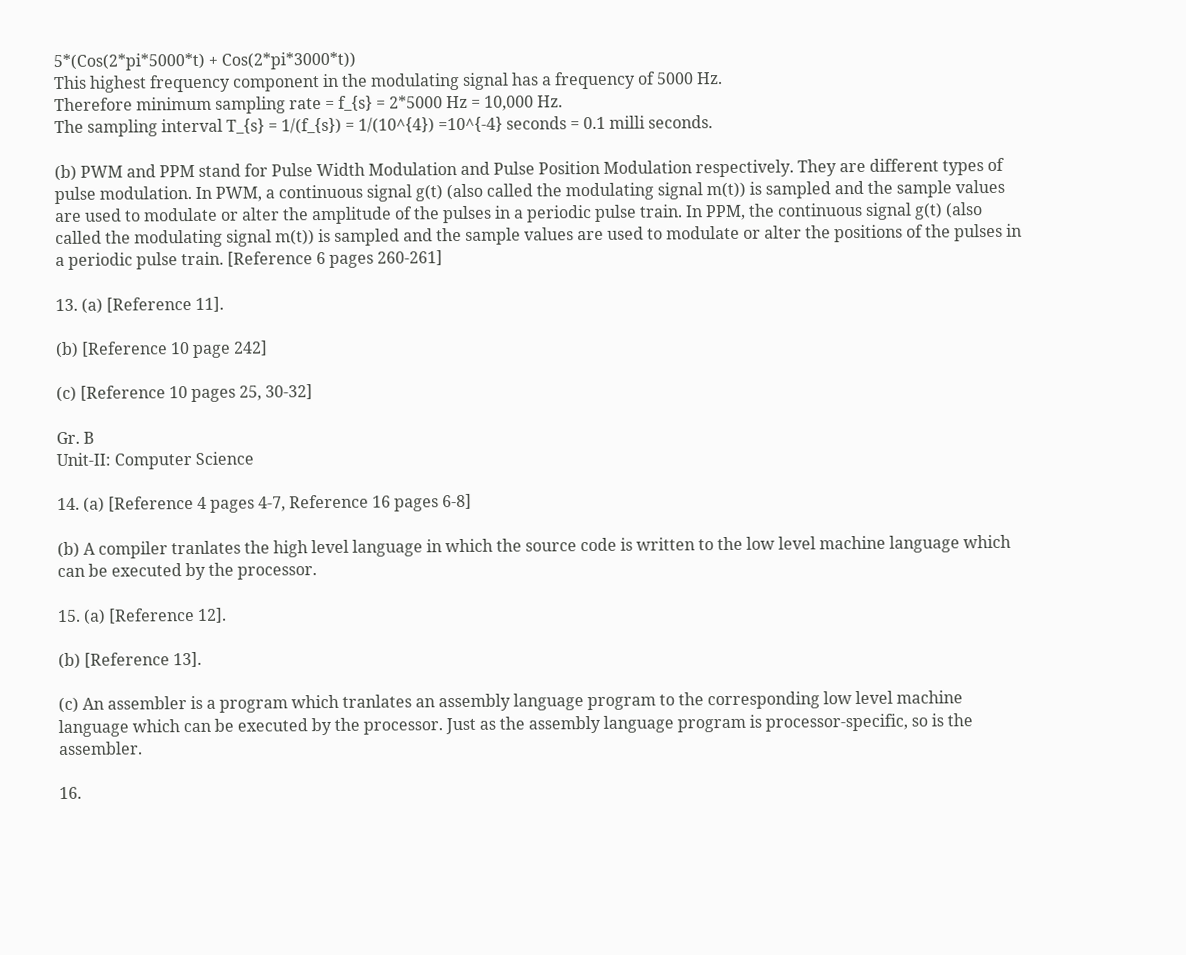5*(Cos(2*pi*5000*t) + Cos(2*pi*3000*t))
This highest frequency component in the modulating signal has a frequency of 5000 Hz.
Therefore minimum sampling rate = f_{s} = 2*5000 Hz = 10,000 Hz.
The sampling interval T_{s} = 1/(f_{s}) = 1/(10^{4}) =10^{-4} seconds = 0.1 milli seconds.

(b) PWM and PPM stand for Pulse Width Modulation and Pulse Position Modulation respectively. They are different types of pulse modulation. In PWM, a continuous signal g(t) (also called the modulating signal m(t)) is sampled and the sample values are used to modulate or alter the amplitude of the pulses in a periodic pulse train. In PPM, the continuous signal g(t) (also called the modulating signal m(t)) is sampled and the sample values are used to modulate or alter the positions of the pulses in a periodic pulse train. [Reference 6 pages 260-261]

13. (a) [Reference 11].

(b) [Reference 10 page 242]

(c) [Reference 10 pages 25, 30-32]

Gr. B
Unit-II: Computer Science

14. (a) [Reference 4 pages 4-7, Reference 16 pages 6-8]

(b) A compiler tranlates the high level language in which the source code is written to the low level machine language which can be executed by the processor.

15. (a) [Reference 12].

(b) [Reference 13].

(c) An assembler is a program which tranlates an assembly language program to the corresponding low level machine language which can be executed by the processor. Just as the assembly language program is processor-specific, so is the assembler.

16.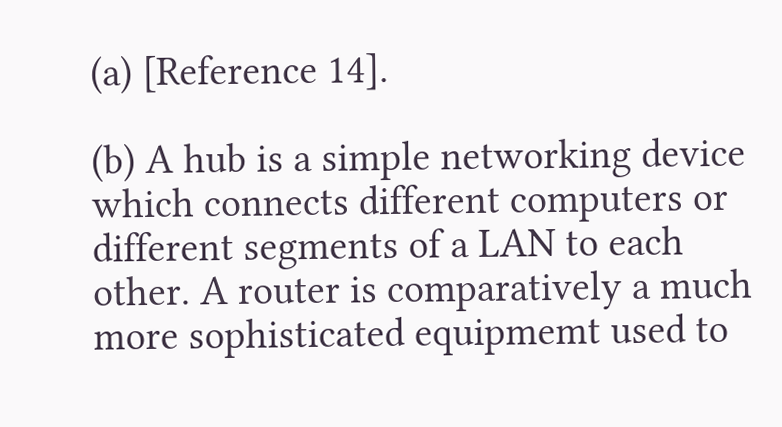(a) [Reference 14].

(b) A hub is a simple networking device which connects different computers or different segments of a LAN to each other. A router is comparatively a much more sophisticated equipmemt used to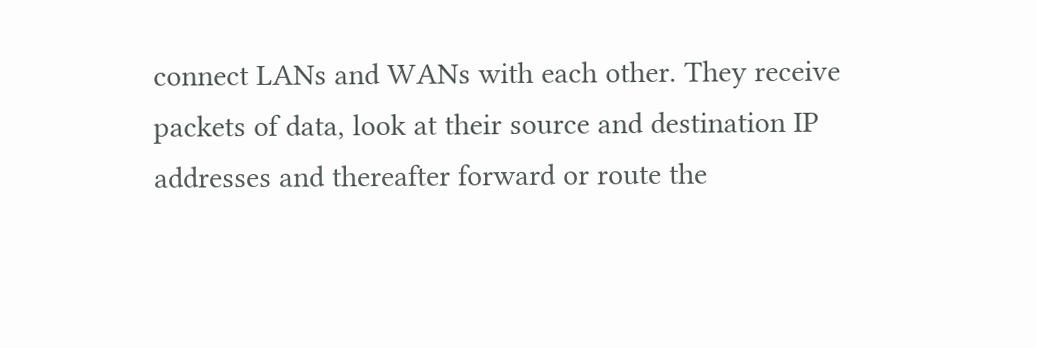connect LANs and WANs with each other. They receive packets of data, look at their source and destination IP addresses and thereafter forward or route the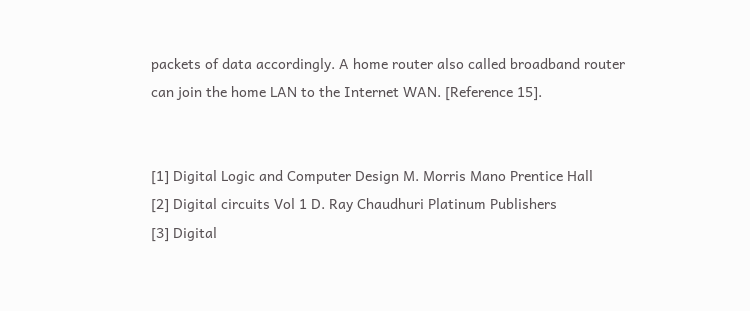packets of data accordingly. A home router also called broadband router can join the home LAN to the Internet WAN. [Reference 15].


[1] Digital Logic and Computer Design M. Morris Mano Prentice Hall
[2] Digital circuits Vol 1 D. Ray Chaudhuri Platinum Publishers
[3] Digital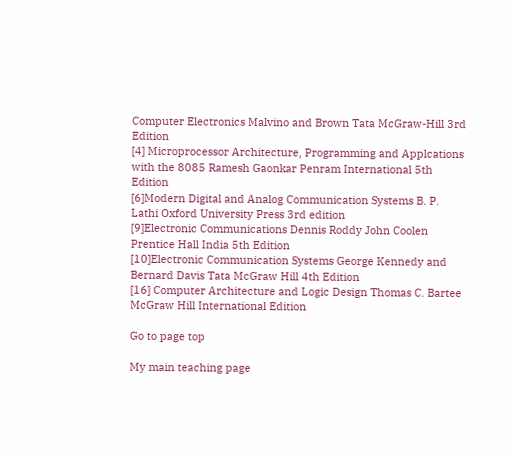Computer Electronics Malvino and Brown Tata McGraw-Hill 3rd Edition
[4] Microprocessor Architecture, Programming and Applcations with the 8085 Ramesh Gaonkar Penram International 5th Edition
[6]Modern Digital and Analog Communication Systems B. P. Lathi Oxford University Press 3rd edition
[9]Electronic Communications Dennis Roddy John Coolen Prentice Hall India 5th Edition
[10]Electronic Communication Systems George Kennedy and Bernard Davis Tata McGraw Hill 4th Edition
[16] Computer Architecture and Logic Design Thomas C. Bartee McGraw Hill International Edition

Go to page top

My main teaching page